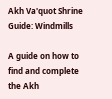Akh Va'quot Shrine Guide: Windmills

A guide on how to find and complete the Akh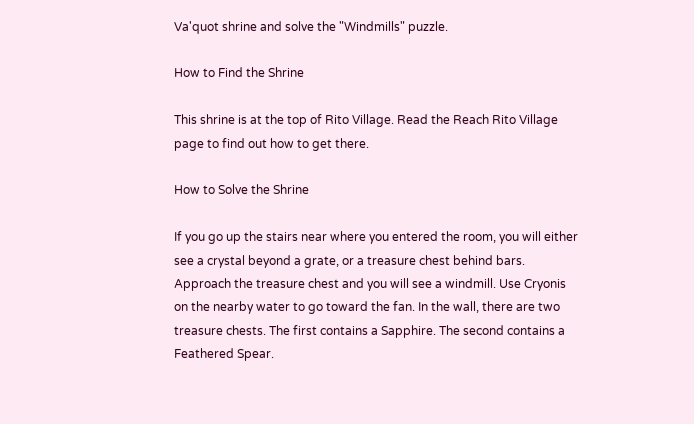Va'quot shrine and solve the "Windmills" puzzle.

How to Find the Shrine

This shrine is at the top of Rito Village. Read the Reach Rito Village page to find out how to get there.

How to Solve the Shrine

If you go up the stairs near where you entered the room, you will either see a crystal beyond a grate, or a treasure chest behind bars. Approach the treasure chest and you will see a windmill. Use Cryonis on the nearby water to go toward the fan. In the wall, there are two treasure chests. The first contains a Sapphire. The second contains a Feathered Spear.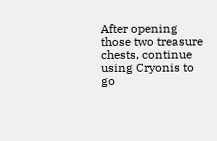After opening those two treasure chests, continue using Cryonis to go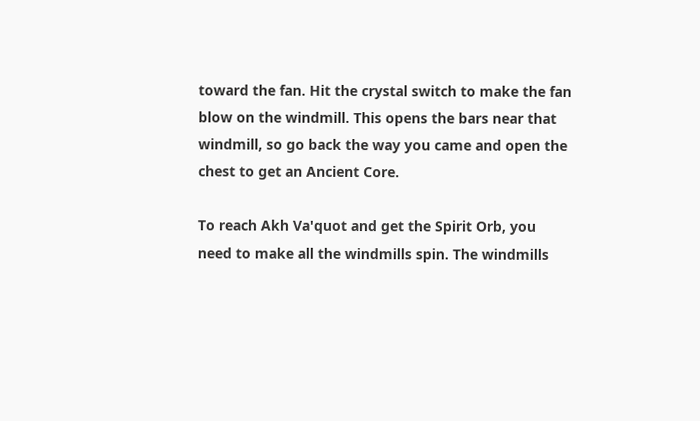toward the fan. Hit the crystal switch to make the fan blow on the windmill. This opens the bars near that windmill, so go back the way you came and open the chest to get an Ancient Core.

To reach Akh Va'quot and get the Spirit Orb, you need to make all the windmills spin. The windmills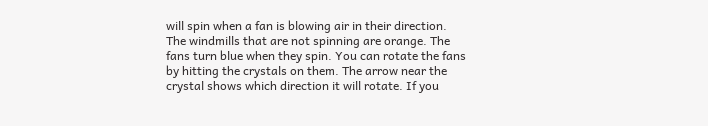will spin when a fan is blowing air in their direction. The windmills that are not spinning are orange. The fans turn blue when they spin. You can rotate the fans by hitting the crystals on them. The arrow near the crystal shows which direction it will rotate. If you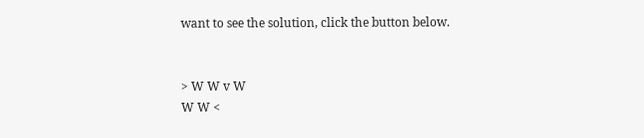want to see the solution, click the button below.


> W W v W
W W <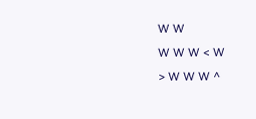W W
W W W < W
> W W W ^